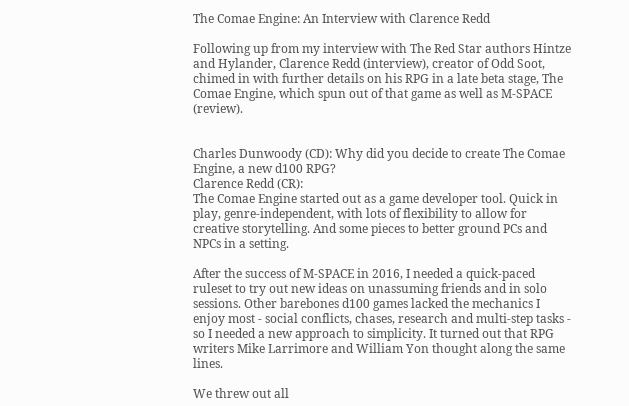The Comae Engine: An Interview with Clarence Redd

Following up from my interview with The Red Star authors Hintze and Hylander, Clarence Redd (interview), creator of Odd Soot, chimed in with further details on his RPG in a late beta stage, The Comae Engine, which spun out of that game as well as M-SPACE (review).


Charles Dunwoody (CD): Why did you decide to create The Comae Engine, a new d100 RPG?
Clarence Redd (CR):
The Comae Engine started out as a game developer tool. Quick in play, genre-independent, with lots of flexibility to allow for creative storytelling. And some pieces to better ground PCs and NPCs in a setting.

After the success of M-SPACE in 2016, I needed a quick-paced ruleset to try out new ideas on unassuming friends and in solo sessions. Other barebones d100 games lacked the mechanics I enjoy most - social conflicts, chases, research and multi-step tasks - so I needed a new approach to simplicity. It turned out that RPG writers Mike Larrimore and William Yon thought along the same lines.

We threw out all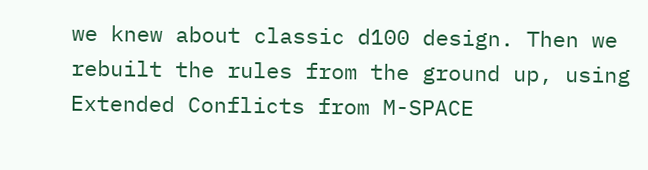we knew about classic d100 design. Then we rebuilt the rules from the ground up, using Extended Conflicts from M-SPACE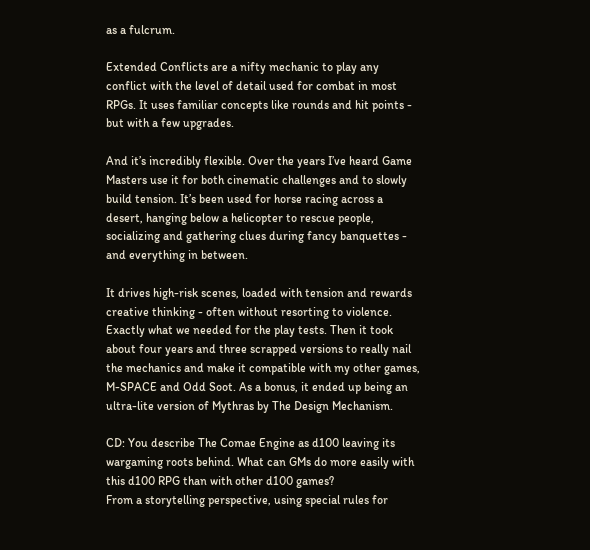as a fulcrum.

Extended Conflicts are a nifty mechanic to play any conflict with the level of detail used for combat in most RPGs. It uses familiar concepts like rounds and hit points - but with a few upgrades.

And it’s incredibly flexible. Over the years I’ve heard Game Masters use it for both cinematic challenges and to slowly build tension. It’s been used for horse racing across a desert, hanging below a helicopter to rescue people, socializing and gathering clues during fancy banquettes - and everything in between.

It drives high-risk scenes, loaded with tension and rewards creative thinking - often without resorting to violence. Exactly what we needed for the play tests. Then it took about four years and three scrapped versions to really nail the mechanics and make it compatible with my other games, M-SPACE and Odd Soot. As a bonus, it ended up being an ultra-lite version of Mythras by The Design Mechanism.

CD: You describe The Comae Engine as d100 leaving its wargaming roots behind. What can GMs do more easily with this d100 RPG than with other d100 games?
From a storytelling perspective, using special rules for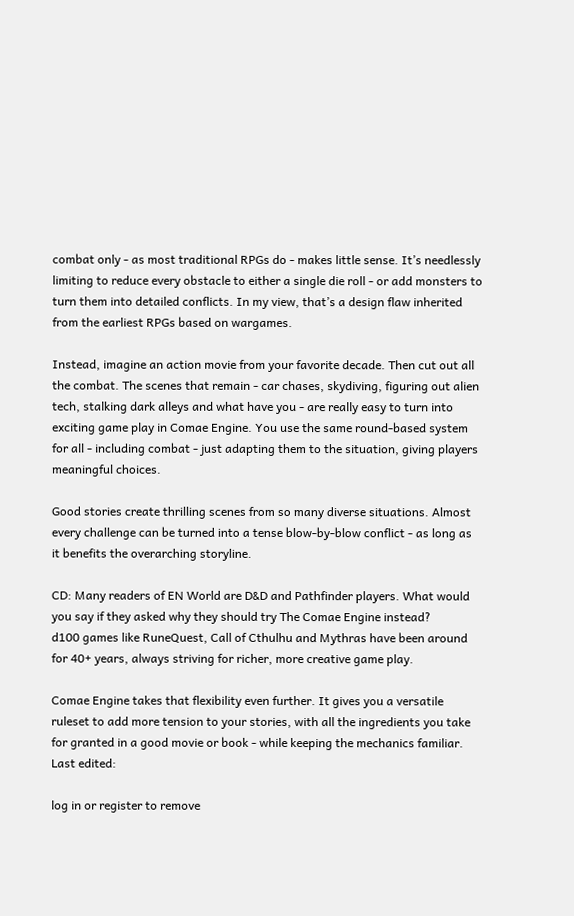combat only - as most traditional RPGs do - makes little sense. It’s needlessly limiting to reduce every obstacle to either a single die roll - or add monsters to turn them into detailed conflicts. In my view, that’s a design flaw inherited from the earliest RPGs based on wargames.

Instead, imagine an action movie from your favorite decade. Then cut out all the combat. The scenes that remain - car chases, skydiving, figuring out alien tech, stalking dark alleys and what have you - are really easy to turn into exciting game play in Comae Engine. You use the same round-based system for all - including combat - just adapting them to the situation, giving players meaningful choices.

Good stories create thrilling scenes from so many diverse situations. Almost every challenge can be turned into a tense blow-by-blow conflict - as long as it benefits the overarching storyline.

CD: Many readers of EN World are D&D and Pathfinder players. What would you say if they asked why they should try The Comae Engine instead?
d100 games like RuneQuest, Call of Cthulhu and Mythras have been around for 40+ years, always striving for richer, more creative game play.

Comae Engine takes that flexibility even further. It gives you a versatile ruleset to add more tension to your stories, with all the ingredients you take for granted in a good movie or book - while keeping the mechanics familiar.
Last edited:

log in or register to remove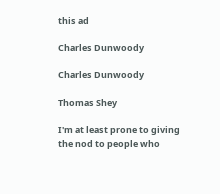this ad

Charles Dunwoody

Charles Dunwoody

Thomas Shey

I'm at least prone to giving the nod to people who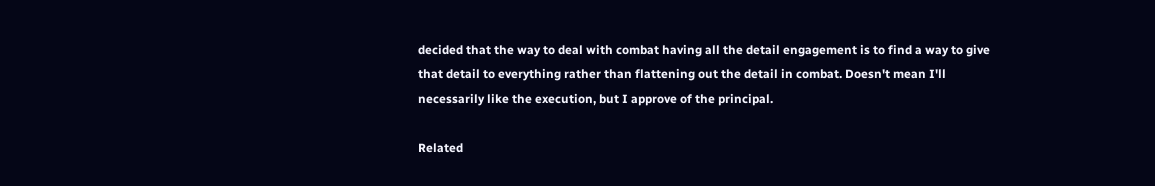decided that the way to deal with combat having all the detail engagement is to find a way to give that detail to everything rather than flattening out the detail in combat. Doesn't mean I'll necessarily like the execution, but I approve of the principal.

Related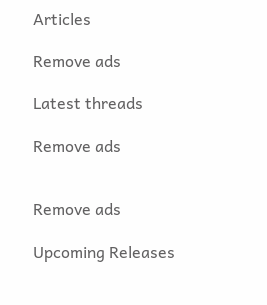Articles

Remove ads

Latest threads

Remove ads


Remove ads

Upcoming Releases